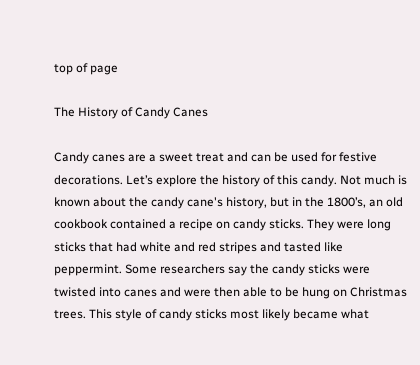top of page

The History of Candy Canes

Candy canes are a sweet treat and can be used for festive decorations. Let’s explore the history of this candy. Not much is known about the candy cane's history, but in the 1800’s, an old cookbook contained a recipe on candy sticks. They were long sticks that had white and red stripes and tasted like peppermint. Some researchers say the candy sticks were twisted into canes and were then able to be hung on Christmas trees. This style of candy sticks most likely became what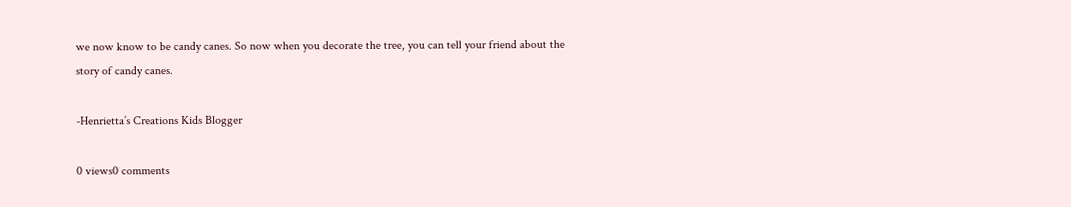we now know to be candy canes. So now when you decorate the tree, you can tell your friend about the story of candy canes.

-Henrietta’s Creations Kids Blogger

0 views0 comments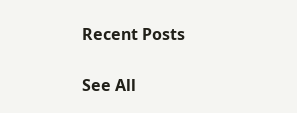Recent Posts

See All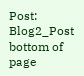Post: Blog2_Post
bottom of page